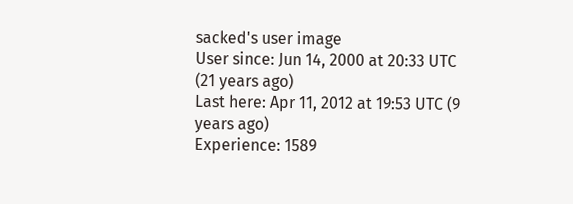sacked's user image
User since: Jun 14, 2000 at 20:33 UTC (21 years ago)
Last here: Apr 11, 2012 at 19:53 UTC (9 years ago)
Experience: 1589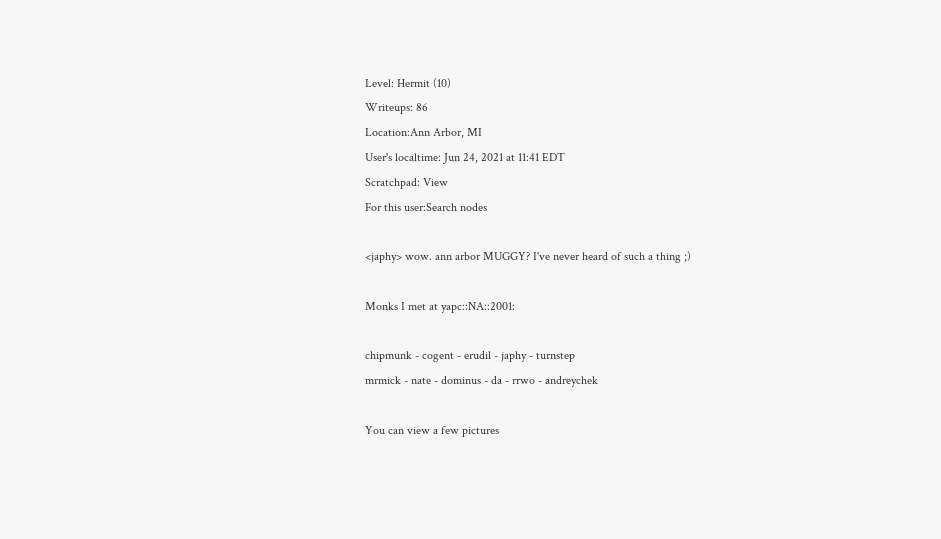Level: Hermit (10)
Writeups: 86
Location:Ann Arbor, MI
User's localtime: Jun 24, 2021 at 11:41 EDT
Scratchpad: View
For this user:Search nodes

<japhy> wow. ann arbor MUGGY? I've never heard of such a thing ;)

Monks I met at yapc::NA::2001:

chipmunk - cogent - erudil - japhy - turnstep
mrmick - nate - dominus - da - rrwo - andreychek

You can view a few pictures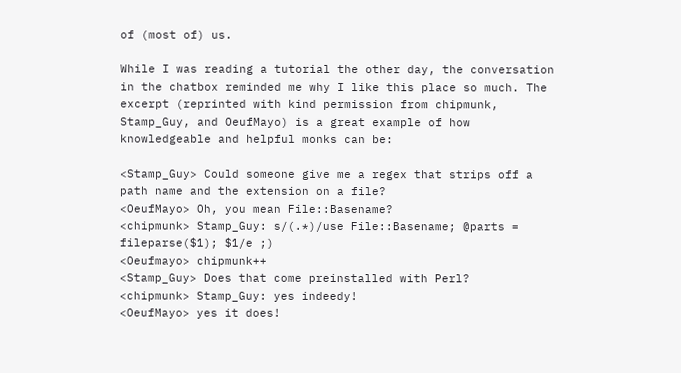of (most of) us.

While I was reading a tutorial the other day, the conversation in the chatbox reminded me why I like this place so much. The excerpt (reprinted with kind permission from chipmunk, Stamp_Guy, and OeufMayo) is a great example of how knowledgeable and helpful monks can be:

<Stamp_Guy> Could someone give me a regex that strips off a path name and the extension on a file?
<OeufMayo> Oh, you mean File::Basename?
<chipmunk> Stamp_Guy: s/(.*)/use File::Basename; @parts = fileparse($1); $1/e ;)
<Oeufmayo> chipmunk++
<Stamp_Guy> Does that come preinstalled with Perl?
<chipmunk> Stamp_Guy: yes indeedy!
<OeufMayo> yes it does!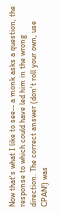Now that's what I like to see-- a monk asks a question, the response to which could have led him in the wrong direction. The correct answer (don't roll your own, use CPAN!) was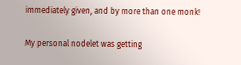immediately given, and by more than one monk!

My personal nodelet was getting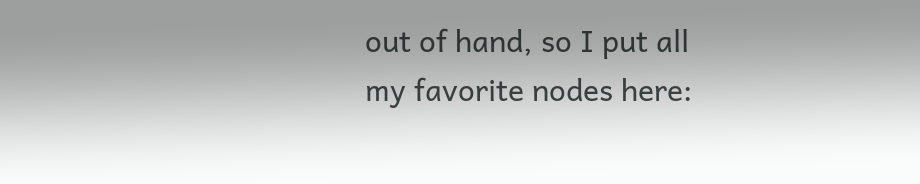out of hand, so I put all my favorite nodes here: